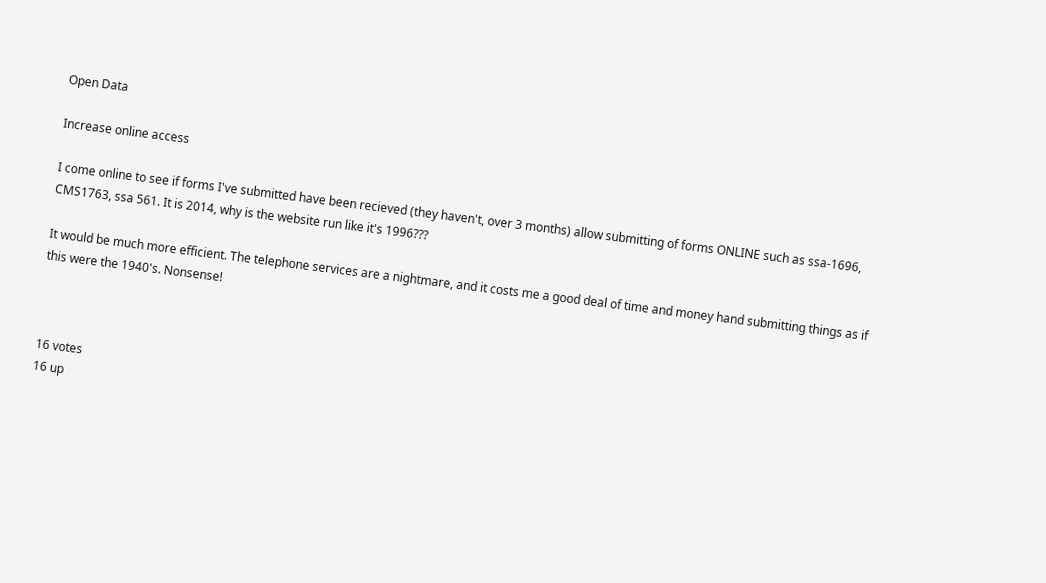Open Data

Increase online access

I come online to see if forms I've submitted have been recieved (they haven't, over 3 months) allow submitting of forms ONLINE such as ssa-1696, CMS1763, ssa 561. It is 2014, why is the website run like it's 1996???

It would be much more efficient. The telephone services are a nightmare, and it costs me a good deal of time and money hand submitting things as if this were the 1940's. Nonsense!



16 votes
16 up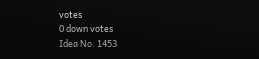votes
0 down votes
Idea No. 1453